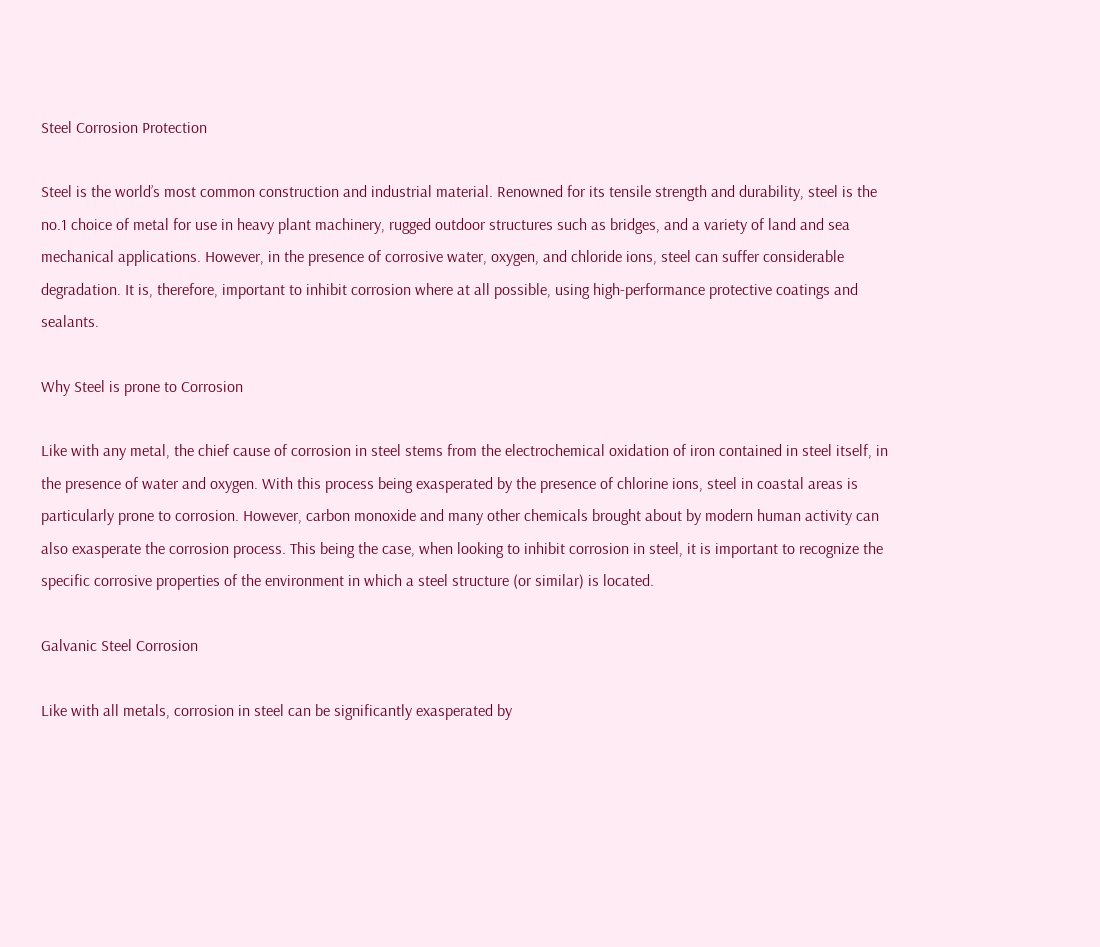Steel Corrosion Protection

Steel is the world’s most common construction and industrial material. Renowned for its tensile strength and durability, steel is the no.1 choice of metal for use in heavy plant machinery, rugged outdoor structures such as bridges, and a variety of land and sea mechanical applications. However, in the presence of corrosive water, oxygen, and chloride ions, steel can suffer considerable degradation. It is, therefore, important to inhibit corrosion where at all possible, using high-performance protective coatings and sealants.

Why Steel is prone to Corrosion

Like with any metal, the chief cause of corrosion in steel stems from the electrochemical oxidation of iron contained in steel itself, in the presence of water and oxygen. With this process being exasperated by the presence of chlorine ions, steel in coastal areas is particularly prone to corrosion. However, carbon monoxide and many other chemicals brought about by modern human activity can also exasperate the corrosion process. This being the case, when looking to inhibit corrosion in steel, it is important to recognize the specific corrosive properties of the environment in which a steel structure (or similar) is located.

Galvanic Steel Corrosion

Like with all metals, corrosion in steel can be significantly exasperated by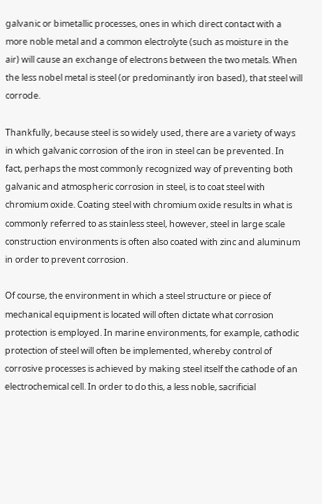galvanic or bimetallic processes, ones in which direct contact with a more noble metal and a common electrolyte (such as moisture in the air) will cause an exchange of electrons between the two metals. When the less nobel metal is steel (or predominantly iron based), that steel will corrode.

Thankfully, because steel is so widely used, there are a variety of ways in which galvanic corrosion of the iron in steel can be prevented. In fact, perhaps the most commonly recognized way of preventing both galvanic and atmospheric corrosion in steel, is to coat steel with chromium oxide. Coating steel with chromium oxide results in what is commonly referred to as stainless steel, however, steel in large scale construction environments is often also coated with zinc and aluminum in order to prevent corrosion.

Of course, the environment in which a steel structure or piece of mechanical equipment is located will often dictate what corrosion protection is employed. In marine environments, for example, cathodic protection of steel will often be implemented, whereby control of corrosive processes is achieved by making steel itself the cathode of an electrochemical cell. In order to do this, a less noble, sacrificial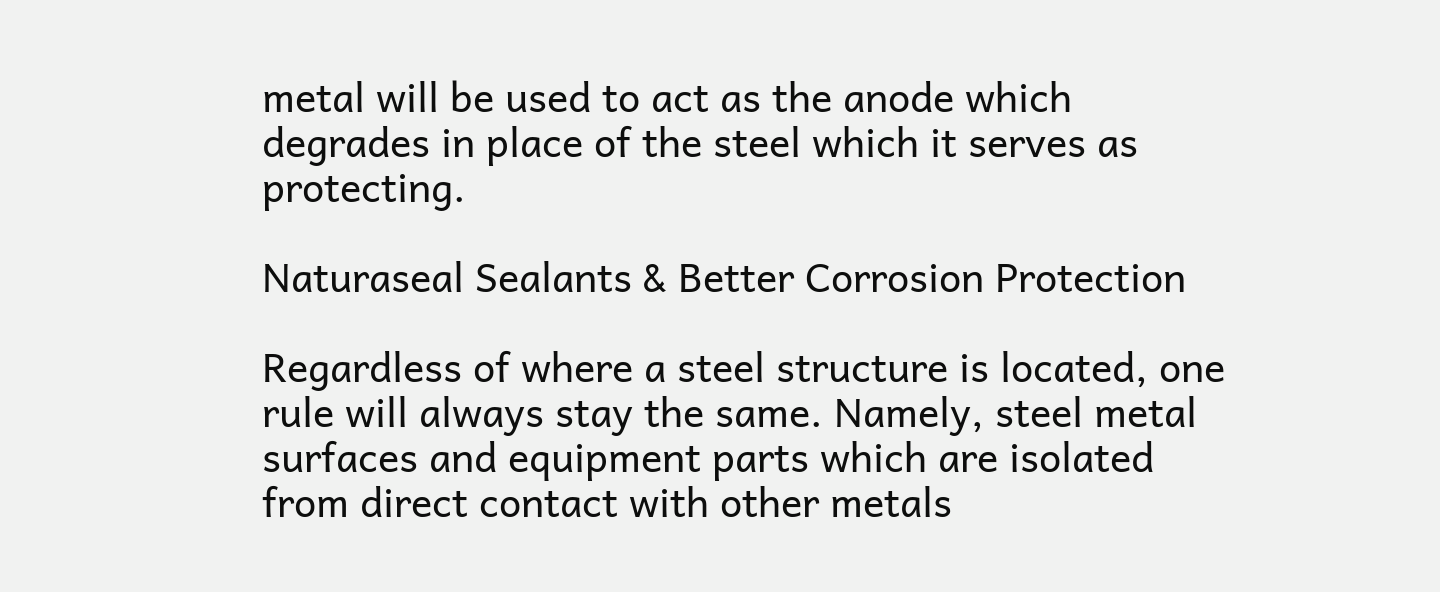metal will be used to act as the anode which degrades in place of the steel which it serves as protecting.

Naturaseal Sealants & Better Corrosion Protection

Regardless of where a steel structure is located, one rule will always stay the same. Namely, steel metal surfaces and equipment parts which are isolated from direct contact with other metals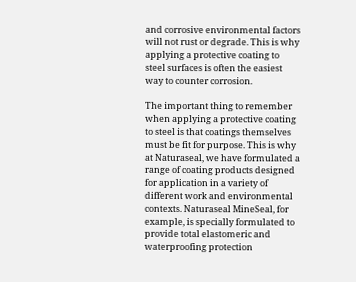and corrosive environmental factors will not rust or degrade. This is why applying a protective coating to steel surfaces is often the easiest way to counter corrosion.

The important thing to remember when applying a protective coating to steel is that coatings themselves must be fit for purpose. This is why at Naturaseal, we have formulated a range of coating products designed for application in a variety of different work and environmental contexts. Naturaseal MineSeal, for example, is specially formulated to provide total elastomeric and waterproofing protection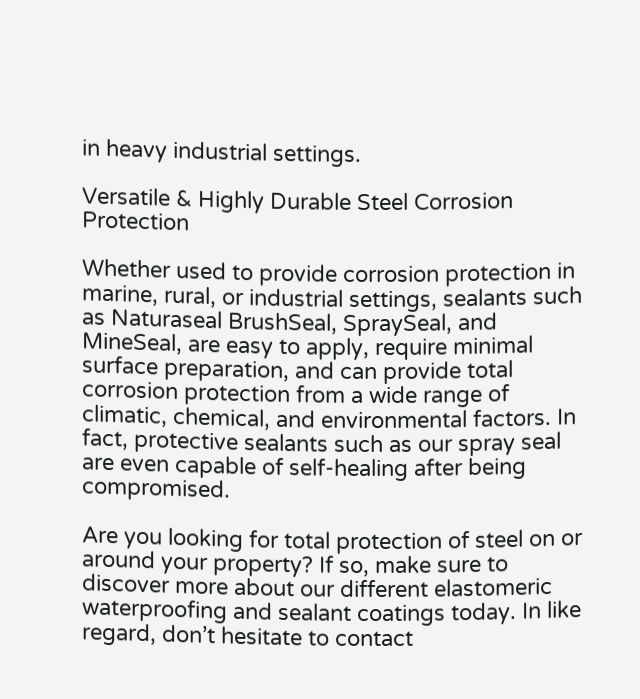in heavy industrial settings.

Versatile & Highly Durable Steel Corrosion Protection

Whether used to provide corrosion protection in marine, rural, or industrial settings, sealants such as Naturaseal BrushSeal, SpraySeal, and MineSeal, are easy to apply, require minimal surface preparation, and can provide total corrosion protection from a wide range of climatic, chemical, and environmental factors. In fact, protective sealants such as our spray seal are even capable of self-healing after being compromised.

Are you looking for total protection of steel on or around your property? If so, make sure to discover more about our different elastomeric waterproofing and sealant coatings today. In like regard, don’t hesitate to contact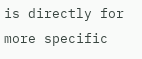is directly for more specific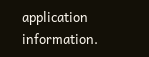application information.